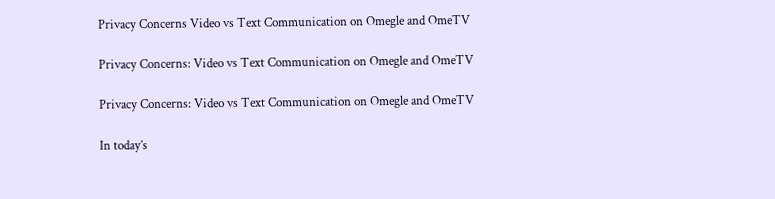Privacy Concerns Video vs Text Communication on Omegle and OmeTV

Privacy Concerns: Video vs Text Communication on Omegle and OmeTV

Privacy Concerns: Video vs Text Communication on Omegle and OmeTV

In today’s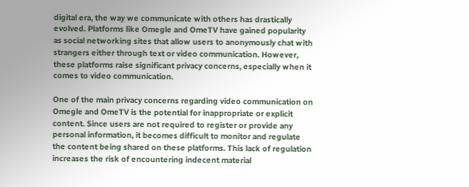digital era, the way we communicate with others has drastically evolved. Platforms like Omegle and OmeTV have gained popularity as social networking sites that allow users to anonymously chat with strangers either through text or video communication. However, these platforms raise significant privacy concerns, especially when it comes to video communication.

One of the main privacy concerns regarding video communication on Omegle and OmeTV is the potential for inappropriate or explicit content. Since users are not required to register or provide any personal information, it becomes difficult to monitor and regulate the content being shared on these platforms. This lack of regulation increases the risk of encountering indecent material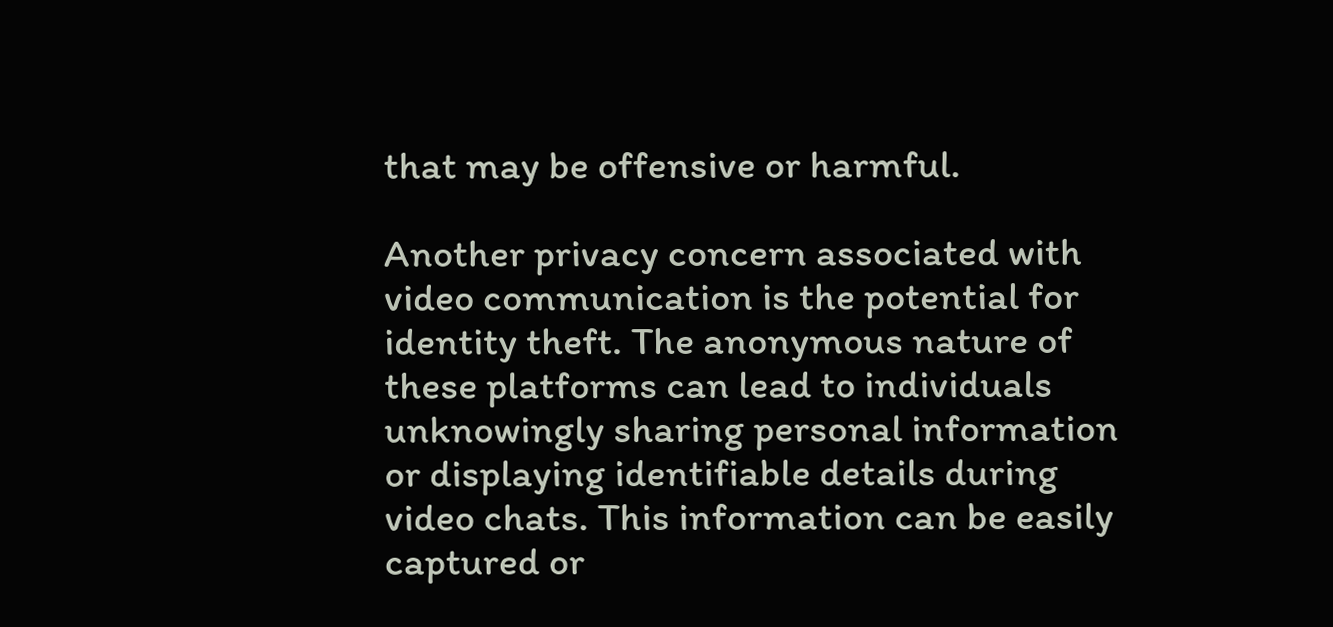that may be offensive or harmful.

Another privacy concern associated with video communication is the potential for identity theft. The anonymous nature of these platforms can lead to individuals unknowingly sharing personal information or displaying identifiable details during video chats. This information can be easily captured or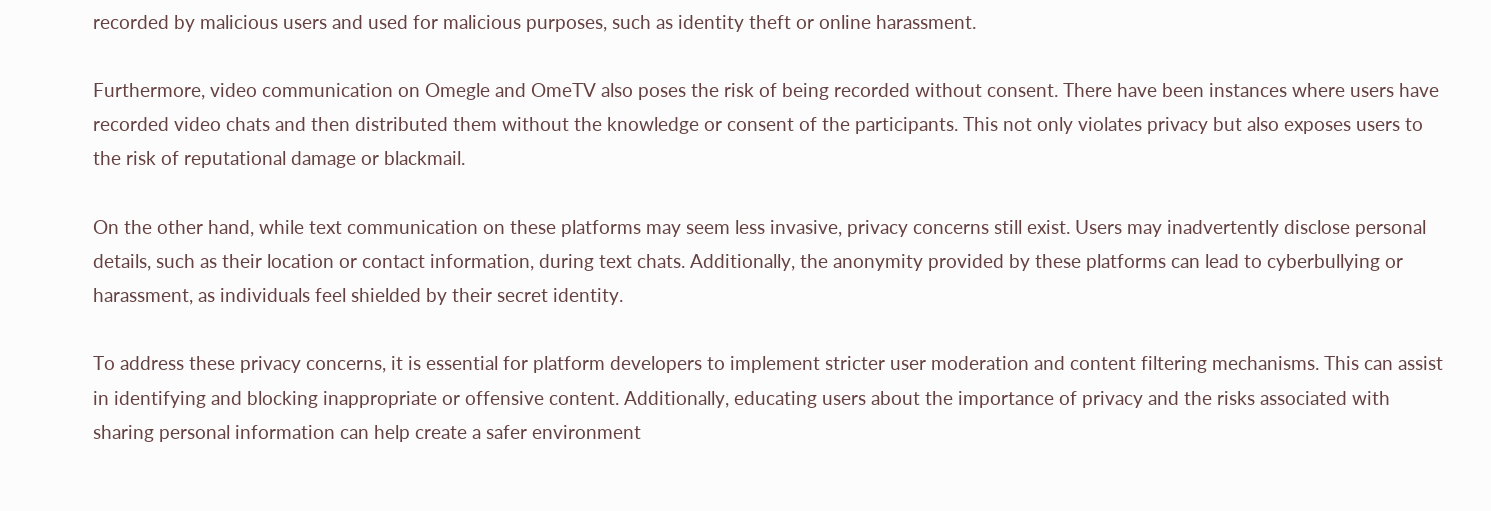recorded by malicious users and used for malicious purposes, such as identity theft or online harassment.

Furthermore, video communication on Omegle and OmeTV also poses the risk of being recorded without consent. There have been instances where users have recorded video chats and then distributed them without the knowledge or consent of the participants. This not only violates privacy but also exposes users to the risk of reputational damage or blackmail.

On the other hand, while text communication on these platforms may seem less invasive, privacy concerns still exist. Users may inadvertently disclose personal details, such as their location or contact information, during text chats. Additionally, the anonymity provided by these platforms can lead to cyberbullying or harassment, as individuals feel shielded by their secret identity.

To address these privacy concerns, it is essential for platform developers to implement stricter user moderation and content filtering mechanisms. This can assist in identifying and blocking inappropriate or offensive content. Additionally, educating users about the importance of privacy and the risks associated with sharing personal information can help create a safer environment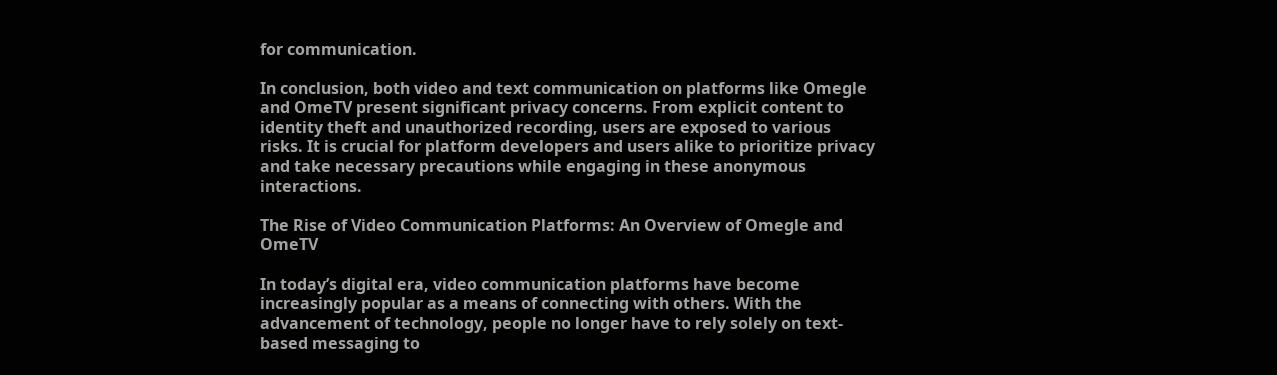for communication.

In conclusion, both video and text communication on platforms like Omegle and OmeTV present significant privacy concerns. From explicit content to identity theft and unauthorized recording, users are exposed to various risks. It is crucial for platform developers and users alike to prioritize privacy and take necessary precautions while engaging in these anonymous interactions.

The Rise of Video Communication Platforms: An Overview of Omegle and OmeTV

In today’s digital era, video communication platforms have become increasingly popular as a means of connecting with others. With the advancement of technology, people no longer have to rely solely on text-based messaging to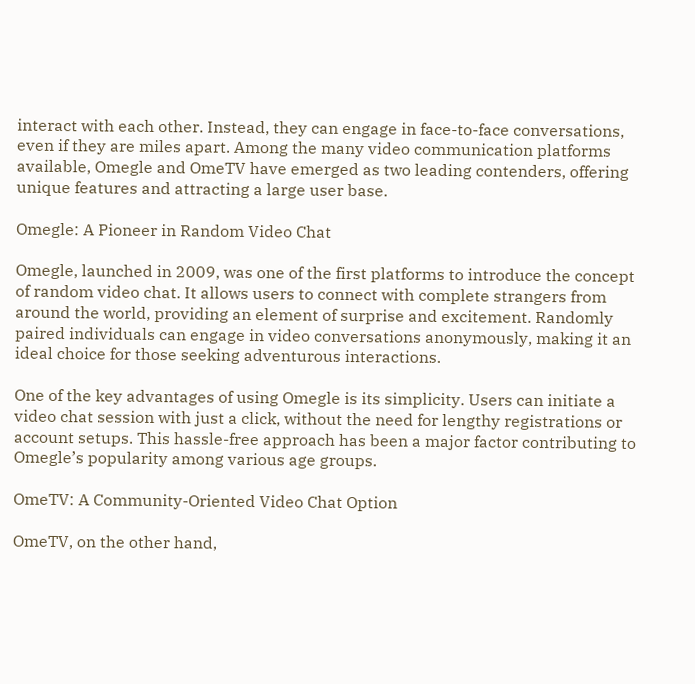interact with each other. Instead, they can engage in face-to-face conversations, even if they are miles apart. Among the many video communication platforms available, Omegle and OmeTV have emerged as two leading contenders, offering unique features and attracting a large user base.

Omegle: A Pioneer in Random Video Chat

Omegle, launched in 2009, was one of the first platforms to introduce the concept of random video chat. It allows users to connect with complete strangers from around the world, providing an element of surprise and excitement. Randomly paired individuals can engage in video conversations anonymously, making it an ideal choice for those seeking adventurous interactions.

One of the key advantages of using Omegle is its simplicity. Users can initiate a video chat session with just a click, without the need for lengthy registrations or account setups. This hassle-free approach has been a major factor contributing to Omegle’s popularity among various age groups.

OmeTV: A Community-Oriented Video Chat Option

OmeTV, on the other hand,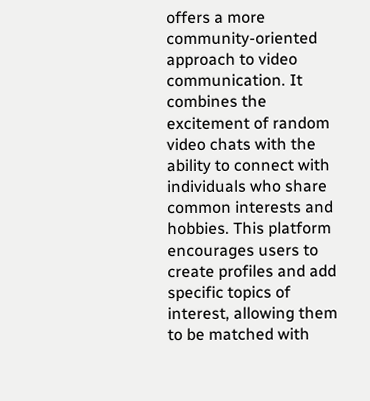offers a more community-oriented approach to video communication. It combines the excitement of random video chats with the ability to connect with individuals who share common interests and hobbies. This platform encourages users to create profiles and add specific topics of interest, allowing them to be matched with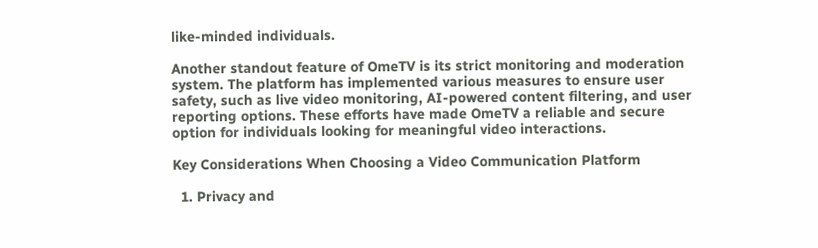like-minded individuals.

Another standout feature of OmeTV is its strict monitoring and moderation system. The platform has implemented various measures to ensure user safety, such as live video monitoring, AI-powered content filtering, and user reporting options. These efforts have made OmeTV a reliable and secure option for individuals looking for meaningful video interactions.

Key Considerations When Choosing a Video Communication Platform

  1. Privacy and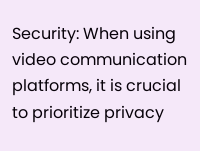Security: When using video communication platforms, it is crucial to prioritize privacy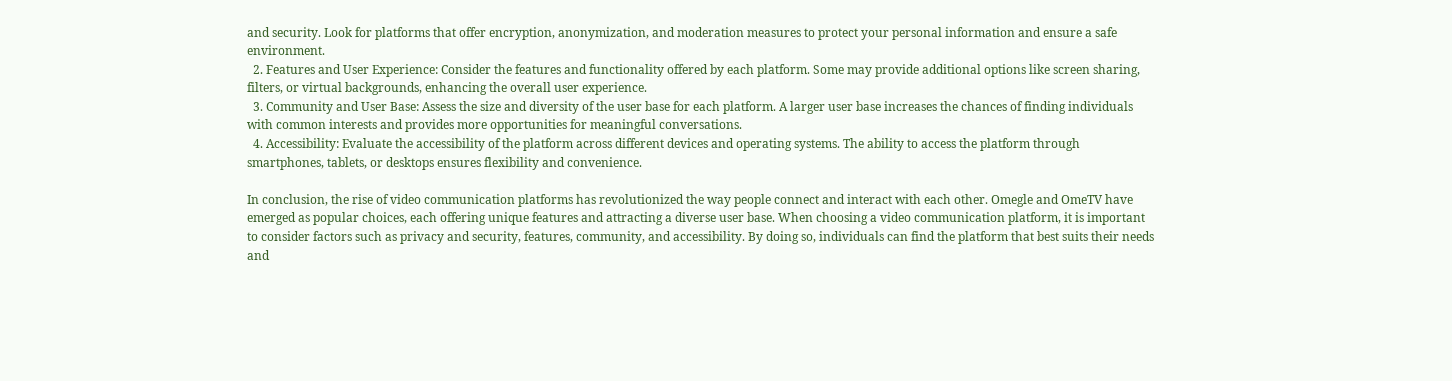and security. Look for platforms that offer encryption, anonymization, and moderation measures to protect your personal information and ensure a safe environment.
  2. Features and User Experience: Consider the features and functionality offered by each platform. Some may provide additional options like screen sharing, filters, or virtual backgrounds, enhancing the overall user experience.
  3. Community and User Base: Assess the size and diversity of the user base for each platform. A larger user base increases the chances of finding individuals with common interests and provides more opportunities for meaningful conversations.
  4. Accessibility: Evaluate the accessibility of the platform across different devices and operating systems. The ability to access the platform through smartphones, tablets, or desktops ensures flexibility and convenience.

In conclusion, the rise of video communication platforms has revolutionized the way people connect and interact with each other. Omegle and OmeTV have emerged as popular choices, each offering unique features and attracting a diverse user base. When choosing a video communication platform, it is important to consider factors such as privacy and security, features, community, and accessibility. By doing so, individuals can find the platform that best suits their needs and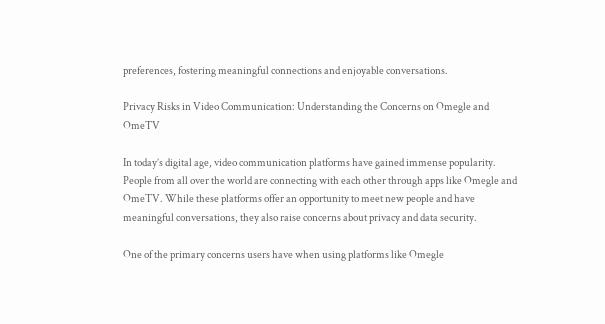preferences, fostering meaningful connections and enjoyable conversations.

Privacy Risks in Video Communication: Understanding the Concerns on Omegle and OmeTV

In today’s digital age, video communication platforms have gained immense popularity. People from all over the world are connecting with each other through apps like Omegle and OmeTV. While these platforms offer an opportunity to meet new people and have meaningful conversations, they also raise concerns about privacy and data security.

One of the primary concerns users have when using platforms like Omegle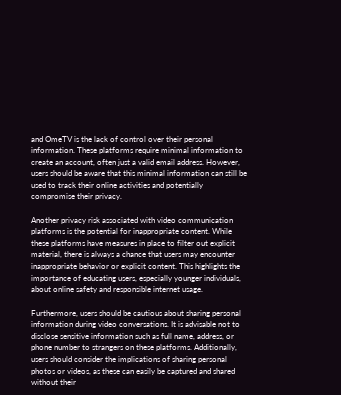and OmeTV is the lack of control over their personal information. These platforms require minimal information to create an account, often just a valid email address. However, users should be aware that this minimal information can still be used to track their online activities and potentially compromise their privacy.

Another privacy risk associated with video communication platforms is the potential for inappropriate content. While these platforms have measures in place to filter out explicit material, there is always a chance that users may encounter inappropriate behavior or explicit content. This highlights the importance of educating users, especially younger individuals, about online safety and responsible internet usage.

Furthermore, users should be cautious about sharing personal information during video conversations. It is advisable not to disclose sensitive information such as full name, address, or phone number to strangers on these platforms. Additionally, users should consider the implications of sharing personal photos or videos, as these can easily be captured and shared without their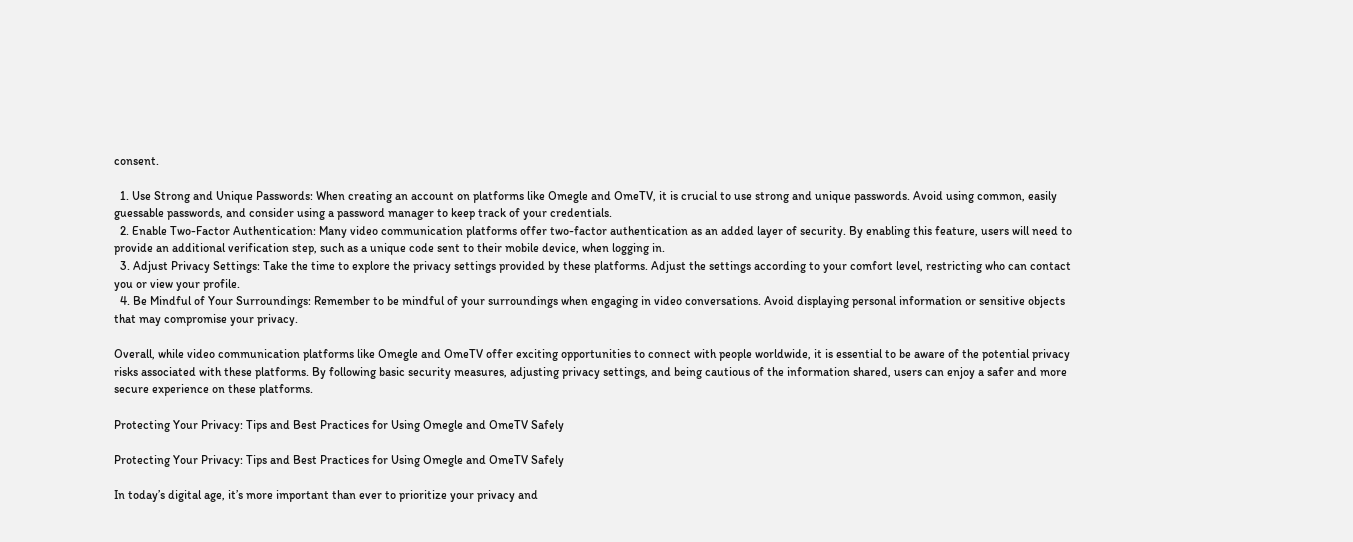consent.

  1. Use Strong and Unique Passwords: When creating an account on platforms like Omegle and OmeTV, it is crucial to use strong and unique passwords. Avoid using common, easily guessable passwords, and consider using a password manager to keep track of your credentials.
  2. Enable Two-Factor Authentication: Many video communication platforms offer two-factor authentication as an added layer of security. By enabling this feature, users will need to provide an additional verification step, such as a unique code sent to their mobile device, when logging in.
  3. Adjust Privacy Settings: Take the time to explore the privacy settings provided by these platforms. Adjust the settings according to your comfort level, restricting who can contact you or view your profile.
  4. Be Mindful of Your Surroundings: Remember to be mindful of your surroundings when engaging in video conversations. Avoid displaying personal information or sensitive objects that may compromise your privacy.

Overall, while video communication platforms like Omegle and OmeTV offer exciting opportunities to connect with people worldwide, it is essential to be aware of the potential privacy risks associated with these platforms. By following basic security measures, adjusting privacy settings, and being cautious of the information shared, users can enjoy a safer and more secure experience on these platforms.

Protecting Your Privacy: Tips and Best Practices for Using Omegle and OmeTV Safely

Protecting Your Privacy: Tips and Best Practices for Using Omegle and OmeTV Safely

In today’s digital age, it’s more important than ever to prioritize your privacy and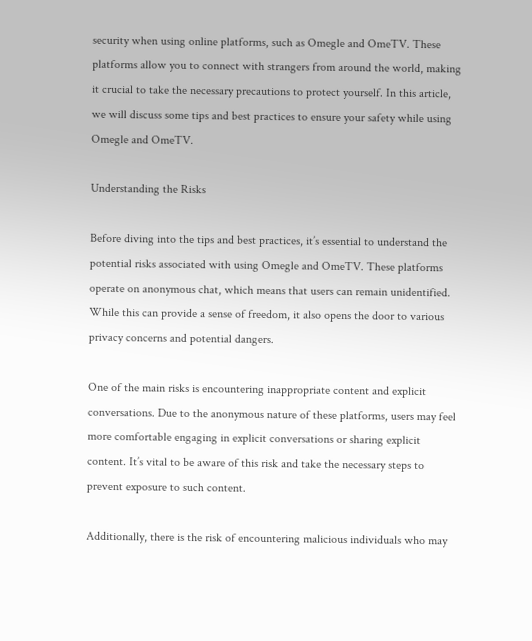security when using online platforms, such as Omegle and OmeTV. These platforms allow you to connect with strangers from around the world, making it crucial to take the necessary precautions to protect yourself. In this article, we will discuss some tips and best practices to ensure your safety while using Omegle and OmeTV.

Understanding the Risks

Before diving into the tips and best practices, it’s essential to understand the potential risks associated with using Omegle and OmeTV. These platforms operate on anonymous chat, which means that users can remain unidentified. While this can provide a sense of freedom, it also opens the door to various privacy concerns and potential dangers.

One of the main risks is encountering inappropriate content and explicit conversations. Due to the anonymous nature of these platforms, users may feel more comfortable engaging in explicit conversations or sharing explicit content. It’s vital to be aware of this risk and take the necessary steps to prevent exposure to such content.

Additionally, there is the risk of encountering malicious individuals who may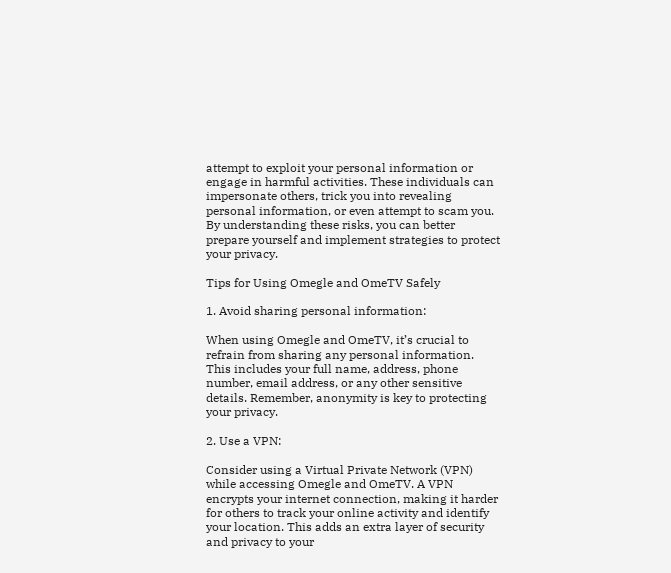attempt to exploit your personal information or engage in harmful activities. These individuals can impersonate others, trick you into revealing personal information, or even attempt to scam you. By understanding these risks, you can better prepare yourself and implement strategies to protect your privacy.

Tips for Using Omegle and OmeTV Safely

1. Avoid sharing personal information:

When using Omegle and OmeTV, it’s crucial to refrain from sharing any personal information. This includes your full name, address, phone number, email address, or any other sensitive details. Remember, anonymity is key to protecting your privacy.

2. Use a VPN:

Consider using a Virtual Private Network (VPN) while accessing Omegle and OmeTV. A VPN encrypts your internet connection, making it harder for others to track your online activity and identify your location. This adds an extra layer of security and privacy to your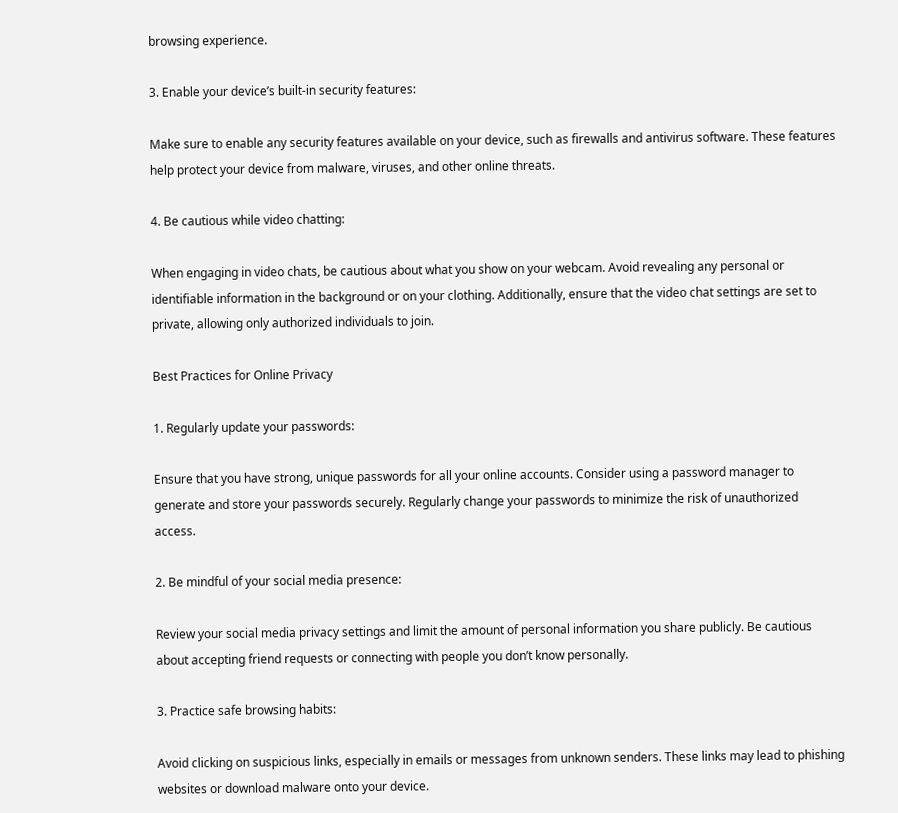browsing experience.

3. Enable your device’s built-in security features:

Make sure to enable any security features available on your device, such as firewalls and antivirus software. These features help protect your device from malware, viruses, and other online threats.

4. Be cautious while video chatting:

When engaging in video chats, be cautious about what you show on your webcam. Avoid revealing any personal or identifiable information in the background or on your clothing. Additionally, ensure that the video chat settings are set to private, allowing only authorized individuals to join.

Best Practices for Online Privacy

1. Regularly update your passwords:

Ensure that you have strong, unique passwords for all your online accounts. Consider using a password manager to generate and store your passwords securely. Regularly change your passwords to minimize the risk of unauthorized access.

2. Be mindful of your social media presence:

Review your social media privacy settings and limit the amount of personal information you share publicly. Be cautious about accepting friend requests or connecting with people you don’t know personally.

3. Practice safe browsing habits:

Avoid clicking on suspicious links, especially in emails or messages from unknown senders. These links may lead to phishing websites or download malware onto your device.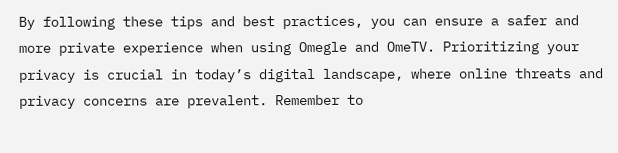By following these tips and best practices, you can ensure a safer and more private experience when using Omegle and OmeTV. Prioritizing your privacy is crucial in today’s digital landscape, where online threats and privacy concerns are prevalent. Remember to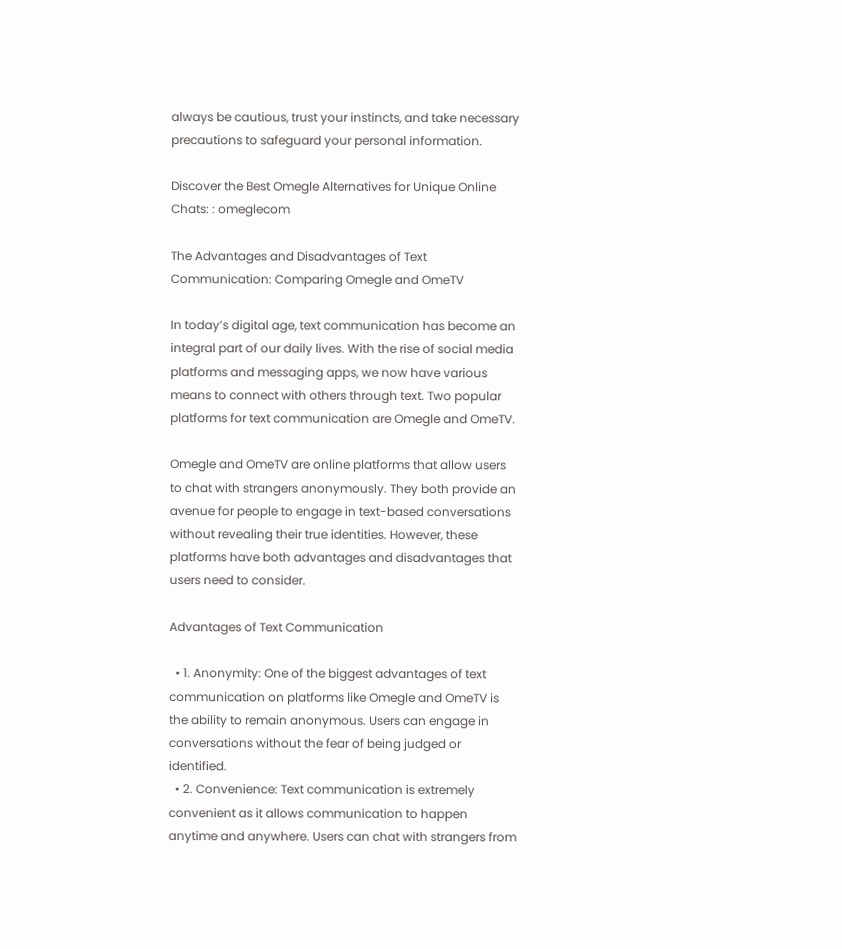always be cautious, trust your instincts, and take necessary precautions to safeguard your personal information.

Discover the Best Omegle Alternatives for Unique Online Chats: : omeglecom

The Advantages and Disadvantages of Text Communication: Comparing Omegle and OmeTV

In today’s digital age, text communication has become an integral part of our daily lives. With the rise of social media platforms and messaging apps, we now have various means to connect with others through text. Two popular platforms for text communication are Omegle and OmeTV.

Omegle and OmeTV are online platforms that allow users to chat with strangers anonymously. They both provide an avenue for people to engage in text-based conversations without revealing their true identities. However, these platforms have both advantages and disadvantages that users need to consider.

Advantages of Text Communication

  • 1. Anonymity: One of the biggest advantages of text communication on platforms like Omegle and OmeTV is the ability to remain anonymous. Users can engage in conversations without the fear of being judged or identified.
  • 2. Convenience: Text communication is extremely convenient as it allows communication to happen anytime and anywhere. Users can chat with strangers from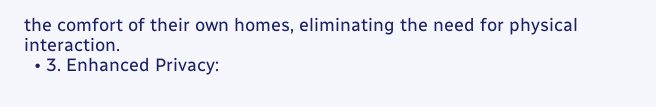the comfort of their own homes, eliminating the need for physical interaction.
  • 3. Enhanced Privacy: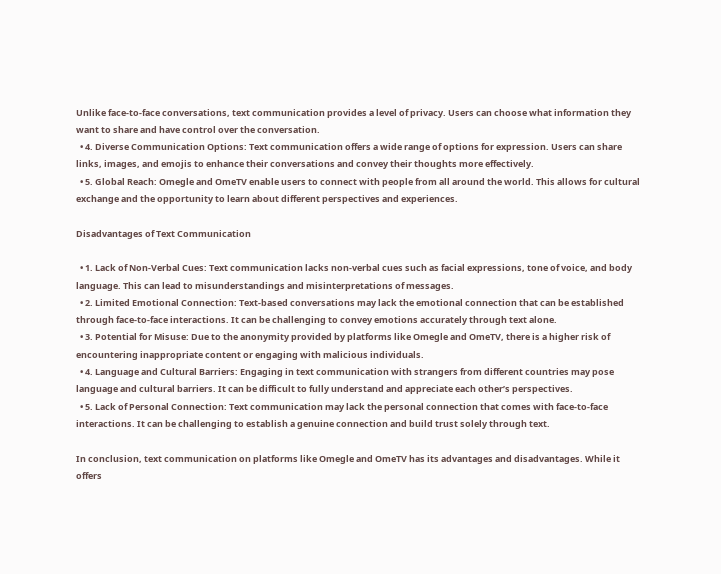Unlike face-to-face conversations, text communication provides a level of privacy. Users can choose what information they want to share and have control over the conversation.
  • 4. Diverse Communication Options: Text communication offers a wide range of options for expression. Users can share links, images, and emojis to enhance their conversations and convey their thoughts more effectively.
  • 5. Global Reach: Omegle and OmeTV enable users to connect with people from all around the world. This allows for cultural exchange and the opportunity to learn about different perspectives and experiences.

Disadvantages of Text Communication

  • 1. Lack of Non-Verbal Cues: Text communication lacks non-verbal cues such as facial expressions, tone of voice, and body language. This can lead to misunderstandings and misinterpretations of messages.
  • 2. Limited Emotional Connection: Text-based conversations may lack the emotional connection that can be established through face-to-face interactions. It can be challenging to convey emotions accurately through text alone.
  • 3. Potential for Misuse: Due to the anonymity provided by platforms like Omegle and OmeTV, there is a higher risk of encountering inappropriate content or engaging with malicious individuals.
  • 4. Language and Cultural Barriers: Engaging in text communication with strangers from different countries may pose language and cultural barriers. It can be difficult to fully understand and appreciate each other’s perspectives.
  • 5. Lack of Personal Connection: Text communication may lack the personal connection that comes with face-to-face interactions. It can be challenging to establish a genuine connection and build trust solely through text.

In conclusion, text communication on platforms like Omegle and OmeTV has its advantages and disadvantages. While it offers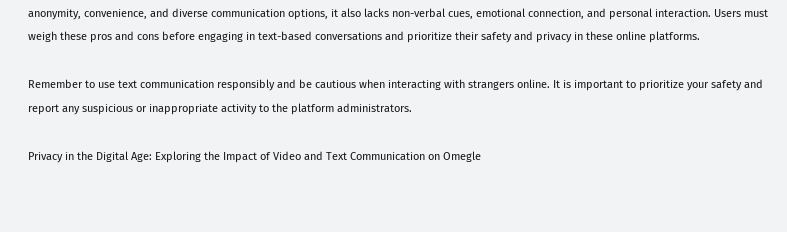anonymity, convenience, and diverse communication options, it also lacks non-verbal cues, emotional connection, and personal interaction. Users must weigh these pros and cons before engaging in text-based conversations and prioritize their safety and privacy in these online platforms.

Remember to use text communication responsibly and be cautious when interacting with strangers online. It is important to prioritize your safety and report any suspicious or inappropriate activity to the platform administrators.

Privacy in the Digital Age: Exploring the Impact of Video and Text Communication on Omegle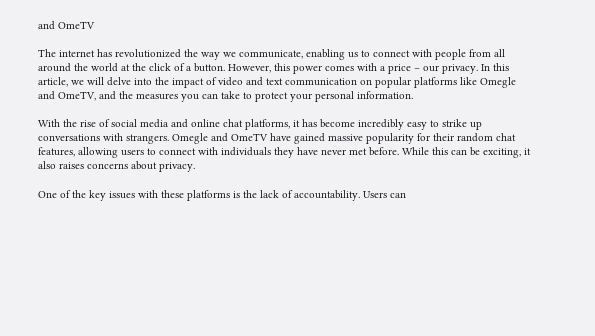and OmeTV

The internet has revolutionized the way we communicate, enabling us to connect with people from all around the world at the click of a button. However, this power comes with a price – our privacy. In this article, we will delve into the impact of video and text communication on popular platforms like Omegle and OmeTV, and the measures you can take to protect your personal information.

With the rise of social media and online chat platforms, it has become incredibly easy to strike up conversations with strangers. Omegle and OmeTV have gained massive popularity for their random chat features, allowing users to connect with individuals they have never met before. While this can be exciting, it also raises concerns about privacy.

One of the key issues with these platforms is the lack of accountability. Users can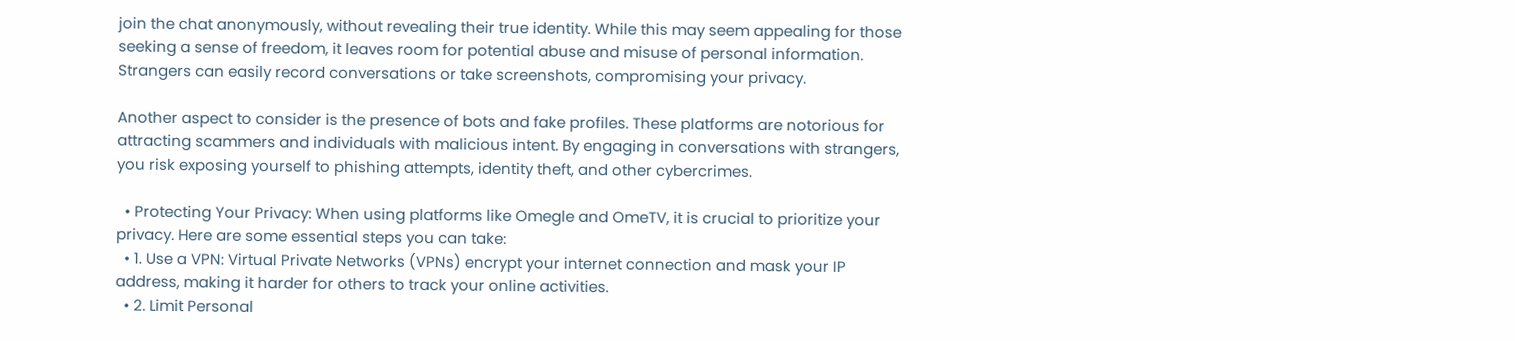join the chat anonymously, without revealing their true identity. While this may seem appealing for those seeking a sense of freedom, it leaves room for potential abuse and misuse of personal information. Strangers can easily record conversations or take screenshots, compromising your privacy.

Another aspect to consider is the presence of bots and fake profiles. These platforms are notorious for attracting scammers and individuals with malicious intent. By engaging in conversations with strangers, you risk exposing yourself to phishing attempts, identity theft, and other cybercrimes.

  • Protecting Your Privacy: When using platforms like Omegle and OmeTV, it is crucial to prioritize your privacy. Here are some essential steps you can take:
  • 1. Use a VPN: Virtual Private Networks (VPNs) encrypt your internet connection and mask your IP address, making it harder for others to track your online activities.
  • 2. Limit Personal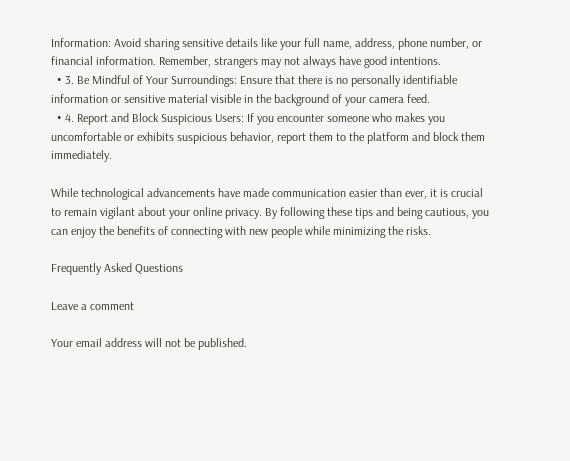Information: Avoid sharing sensitive details like your full name, address, phone number, or financial information. Remember, strangers may not always have good intentions.
  • 3. Be Mindful of Your Surroundings: Ensure that there is no personally identifiable information or sensitive material visible in the background of your camera feed.
  • 4. Report and Block Suspicious Users: If you encounter someone who makes you uncomfortable or exhibits suspicious behavior, report them to the platform and block them immediately.

While technological advancements have made communication easier than ever, it is crucial to remain vigilant about your online privacy. By following these tips and being cautious, you can enjoy the benefits of connecting with new people while minimizing the risks.

Frequently Asked Questions

Leave a comment

Your email address will not be published.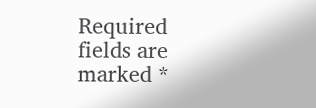Required fields are marked *